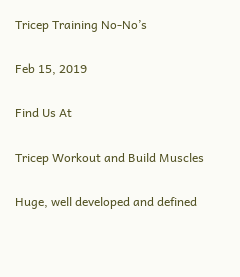Tricep Training No-No’s

Feb 15, 2019

Find Us At

Tricep Workout and Build Muscles

Huge, well developed and defined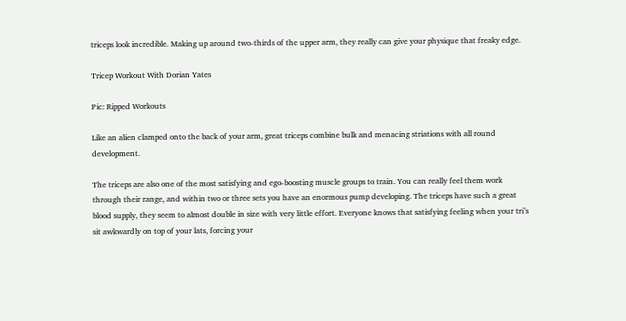triceps look incredible. Making up around two-thirds of the upper arm, they really can give your physique that freaky edge.

Tricep Workout With Dorian Yates

Pic: Ripped Workouts

Like an alien clamped onto the back of your arm, great triceps combine bulk and menacing striations with all round development.

The triceps are also one of the most satisfying and ego-boosting muscle groups to train. You can really feel them work through their range, and within two or three sets you have an enormous pump developing. The triceps have such a great blood supply, they seem to almost double in size with very little effort. Everyone knows that satisfying feeling when your tri’s sit awkwardly on top of your lats, forcing your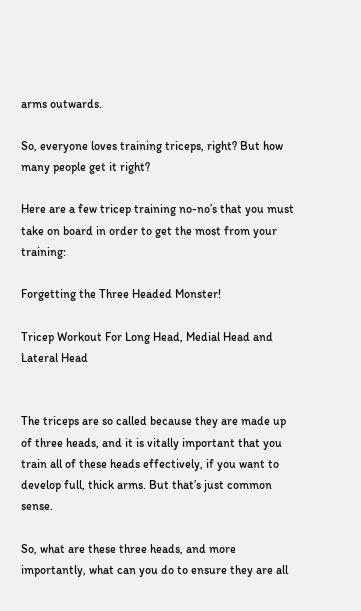arms outwards.

So, everyone loves training triceps, right? But how many people get it right?

Here are a few tricep training no-no’s that you must take on board in order to get the most from your training:

Forgetting the Three Headed Monster!

Tricep Workout For Long Head, Medial Head and Lateral Head


The triceps are so called because they are made up of three heads, and it is vitally important that you train all of these heads effectively, if you want to develop full, thick arms. But that’s just common sense.

So, what are these three heads, and more importantly, what can you do to ensure they are all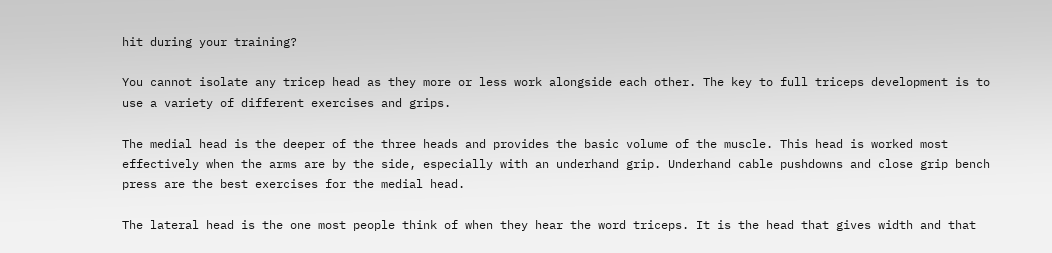hit during your training?

You cannot isolate any tricep head as they more or less work alongside each other. The key to full triceps development is to use a variety of different exercises and grips.

The medial head is the deeper of the three heads and provides the basic volume of the muscle. This head is worked most effectively when the arms are by the side, especially with an underhand grip. Underhand cable pushdowns and close grip bench press are the best exercises for the medial head.

The lateral head is the one most people think of when they hear the word triceps. It is the head that gives width and that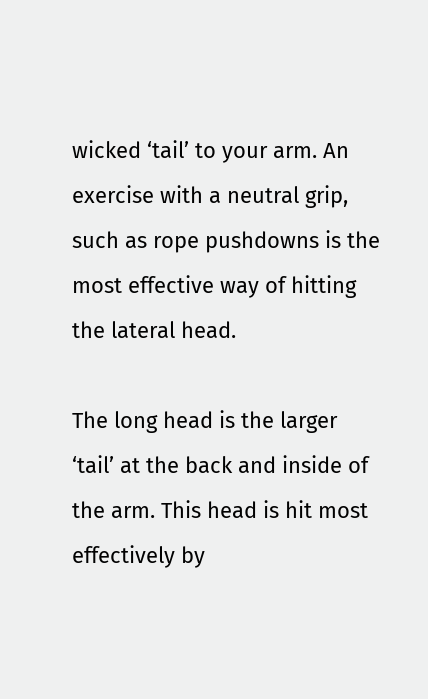wicked ‘tail’ to your arm. An exercise with a neutral grip, such as rope pushdowns is the most effective way of hitting the lateral head.

The long head is the larger ‘tail’ at the back and inside of the arm. This head is hit most effectively by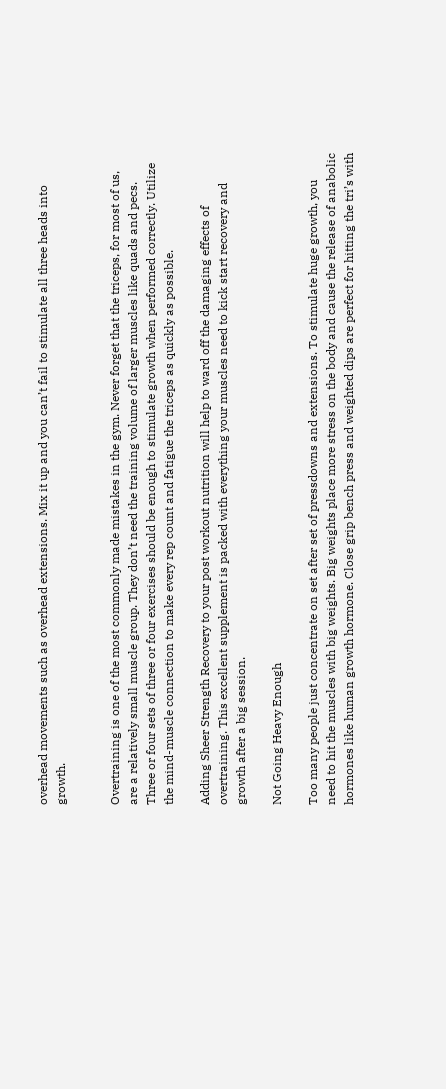overhead movements such as overhead extensions. Mix it up and you can’t fail to stimulate all three heads into growth.


Overtraining is one of the most commonly made mistakes in the gym. Never forget that the triceps, for most of us, are a relatively small muscle group. They don’t need the training volume of larger muscles like quads and pecs. Three or four sets of three or four exercises should be enough to stimulate growth when performed correctly. Utilize the mind-muscle connection to make every rep count and fatigue the triceps as quickly as possible.

Adding Sheer Strength Recovery to your post workout nutrition will help to ward off the damaging effects of overtraining. This excellent supplement is packed with everything your muscles need to kick start recovery and growth after a big session.

Not Going Heavy Enough

Too many people just concentrate on set after set of pressdowns and extensions. To stimulate huge growth, you need to hit the muscles with big weights. Big weights place more stress on the body and cause the release of anabolic hormones like human growth hormone. Close grip bench press and weighted dips are perfect for hitting the tri’s with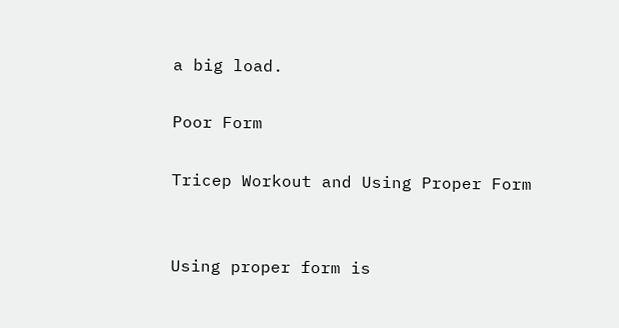a big load.

Poor Form

Tricep Workout and Using Proper Form


Using proper form is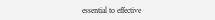essential to effective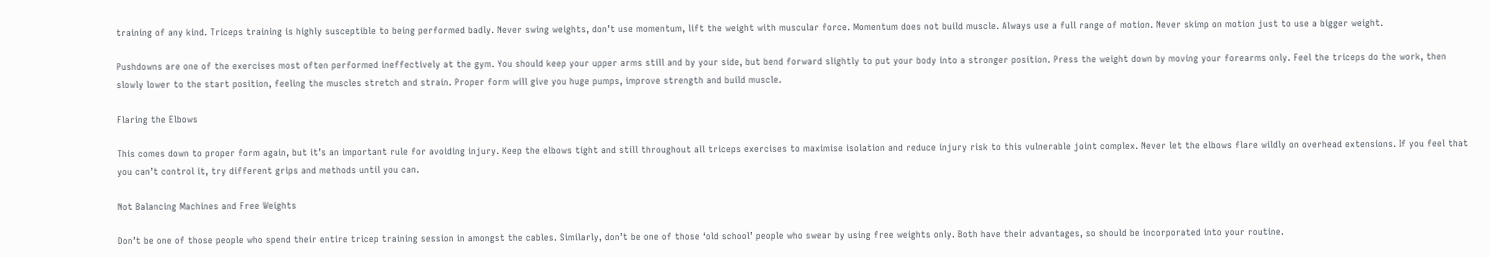training of any kind. Triceps training is highly susceptible to being performed badly. Never swing weights, don’t use momentum, lift the weight with muscular force. Momentum does not build muscle. Always use a full range of motion. Never skimp on motion just to use a bigger weight.

Pushdowns are one of the exercises most often performed ineffectively at the gym. You should keep your upper arms still and by your side, but bend forward slightly to put your body into a stronger position. Press the weight down by moving your forearms only. Feel the triceps do the work, then slowly lower to the start position, feeling the muscles stretch and strain. Proper form will give you huge pumps, improve strength and build muscle.

Flaring the Elbows

This comes down to proper form again, but it’s an important rule for avoiding injury. Keep the elbows tight and still throughout all triceps exercises to maximise isolation and reduce injury risk to this vulnerable joint complex. Never let the elbows flare wildly on overhead extensions. If you feel that you can’t control it, try different grips and methods until you can.

Not Balancing Machines and Free Weights

Don’t be one of those people who spend their entire tricep training session in amongst the cables. Similarly, don’t be one of those ‘old school’ people who swear by using free weights only. Both have their advantages, so should be incorporated into your routine.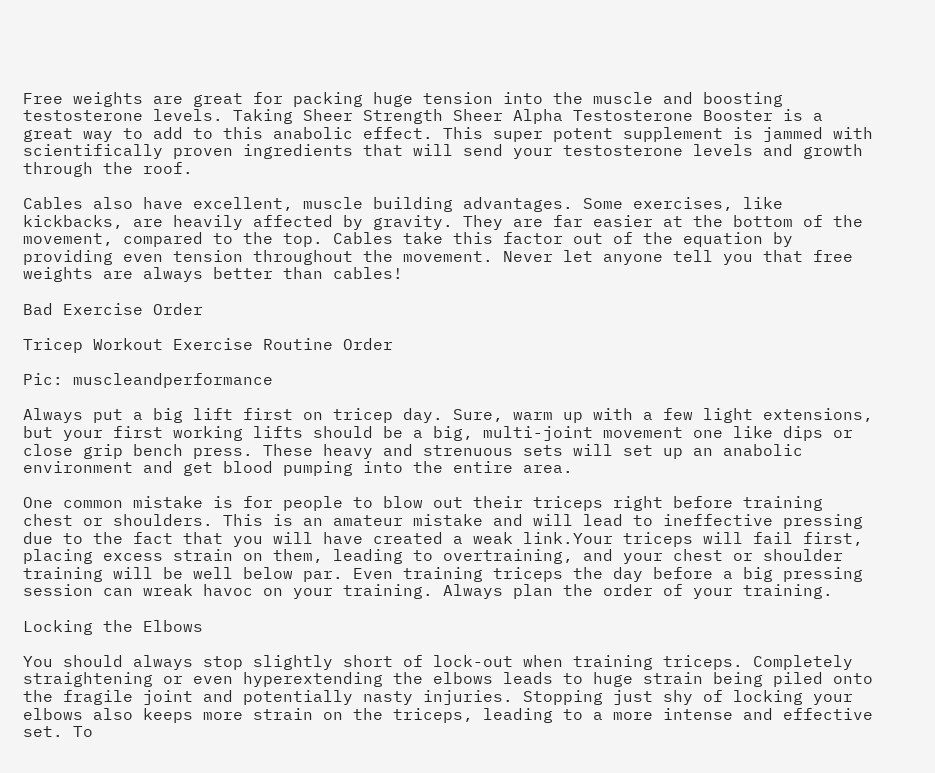Free weights are great for packing huge tension into the muscle and boosting testosterone levels. Taking Sheer Strength Sheer Alpha Testosterone Booster is a great way to add to this anabolic effect. This super potent supplement is jammed with scientifically proven ingredients that will send your testosterone levels and growth through the roof.

Cables also have excellent, muscle building advantages. Some exercises, like kickbacks, are heavily affected by gravity. They are far easier at the bottom of the movement, compared to the top. Cables take this factor out of the equation by providing even tension throughout the movement. Never let anyone tell you that free weights are always better than cables!

Bad Exercise Order

Tricep Workout Exercise Routine Order

Pic: muscleandperformance

Always put a big lift first on tricep day. Sure, warm up with a few light extensions, but your first working lifts should be a big, multi-joint movement one like dips or close grip bench press. These heavy and strenuous sets will set up an anabolic environment and get blood pumping into the entire area.

One common mistake is for people to blow out their triceps right before training chest or shoulders. This is an amateur mistake and will lead to ineffective pressing due to the fact that you will have created a weak link.Your triceps will fail first, placing excess strain on them, leading to overtraining, and your chest or shoulder training will be well below par. Even training triceps the day before a big pressing session can wreak havoc on your training. Always plan the order of your training.

Locking the Elbows

You should always stop slightly short of lock-out when training triceps. Completely straightening or even hyperextending the elbows leads to huge strain being piled onto the fragile joint and potentially nasty injuries. Stopping just shy of locking your elbows also keeps more strain on the triceps, leading to a more intense and effective set. To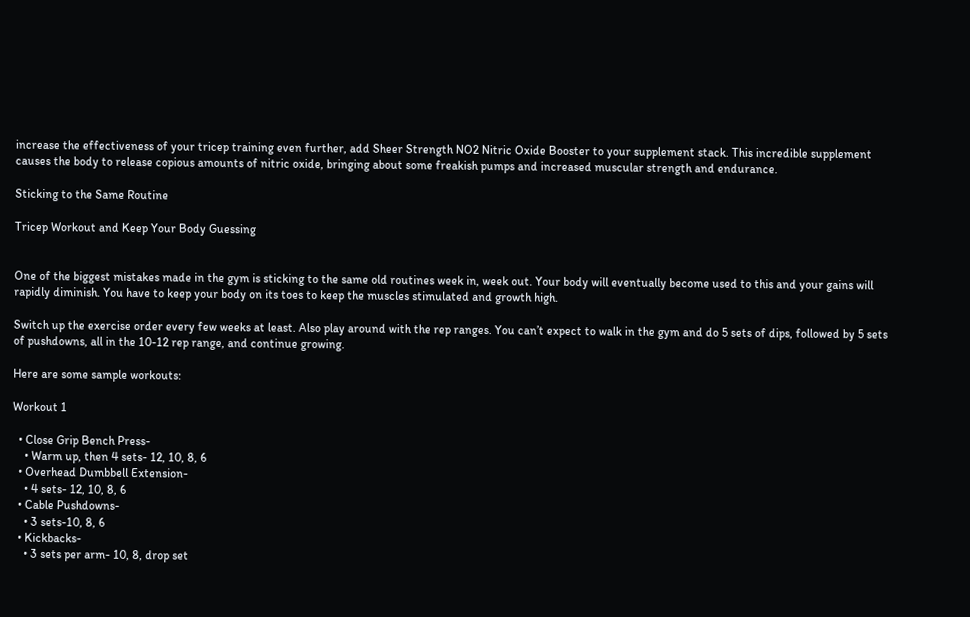increase the effectiveness of your tricep training even further, add Sheer Strength NO2 Nitric Oxide Booster to your supplement stack. This incredible supplement causes the body to release copious amounts of nitric oxide, bringing about some freakish pumps and increased muscular strength and endurance.

Sticking to the Same Routine

Tricep Workout and Keep Your Body Guessing


One of the biggest mistakes made in the gym is sticking to the same old routines week in, week out. Your body will eventually become used to this and your gains will rapidly diminish. You have to keep your body on its toes to keep the muscles stimulated and growth high.

Switch up the exercise order every few weeks at least. Also play around with the rep ranges. You can’t expect to walk in the gym and do 5 sets of dips, followed by 5 sets of pushdowns, all in the 10-12 rep range, and continue growing.

Here are some sample workouts:

Workout 1

  • Close Grip Bench Press-
    • Warm up, then 4 sets- 12, 10, 8, 6
  • Overhead Dumbbell Extension-
    • 4 sets- 12, 10, 8, 6
  • Cable Pushdowns-
    • 3 sets-10, 8, 6
  • Kickbacks-
    • 3 sets per arm- 10, 8, drop set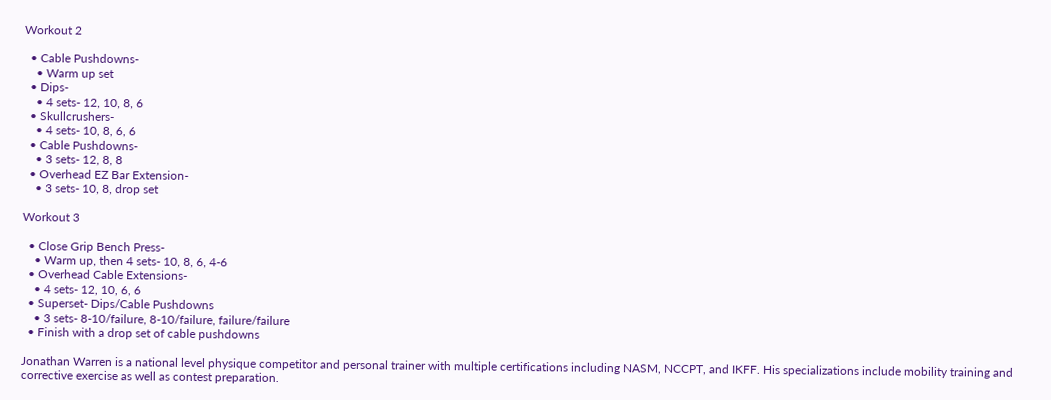Workout 2

  • Cable Pushdowns-
    • Warm up set
  • Dips-
    • 4 sets- 12, 10, 8, 6
  • Skullcrushers-
    • 4 sets- 10, 8, 6, 6
  • Cable Pushdowns-
    • 3 sets- 12, 8, 8
  • Overhead EZ Bar Extension-
    • 3 sets- 10, 8, drop set

Workout 3

  • Close Grip Bench Press-
    • Warm up, then 4 sets- 10, 8, 6, 4-6
  • Overhead Cable Extensions-
    • 4 sets- 12, 10, 6, 6
  • Superset- Dips/Cable Pushdowns
    • 3 sets- 8-10/failure, 8-10/failure, failure/failure
  • Finish with a drop set of cable pushdowns

Jonathan Warren is a national level physique competitor and personal trainer with multiple certifications including NASM, NCCPT, and IKFF. His specializations include mobility training and corrective exercise as well as contest preparation.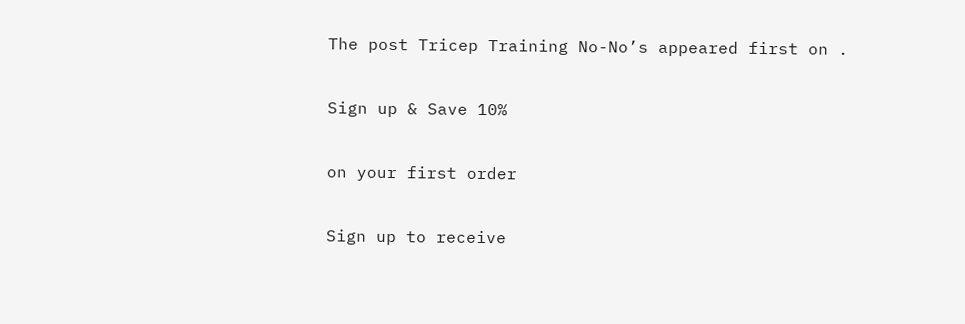The post Tricep Training No-No’s appeared first on .

Sign up & Save 10%

on your first order

Sign up to receive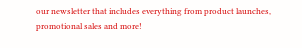our newsletter that includes everything from product launches, promotional sales and more!